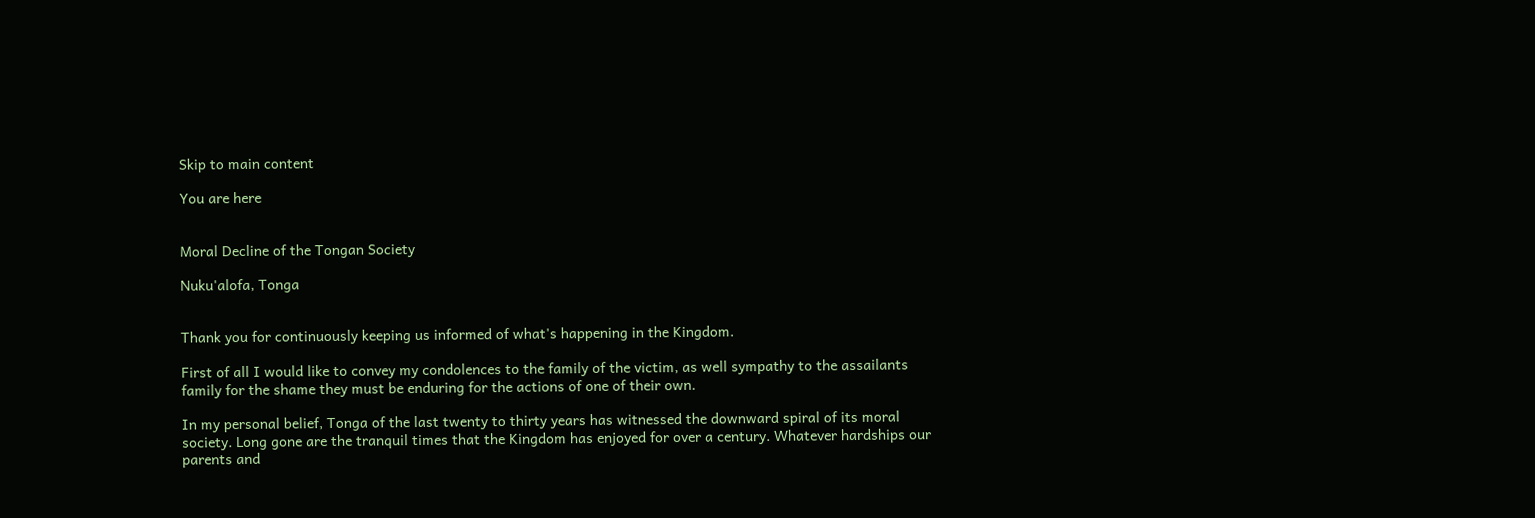Skip to main content

You are here


Moral Decline of the Tongan Society

Nuku'alofa, Tonga


Thank you for continuously keeping us informed of what's happening in the Kingdom.

First of all I would like to convey my condolences to the family of the victim, as well sympathy to the assailants family for the shame they must be enduring for the actions of one of their own.

In my personal belief, Tonga of the last twenty to thirty years has witnessed the downward spiral of its moral society. Long gone are the tranquil times that the Kingdom has enjoyed for over a century. Whatever hardships our parents and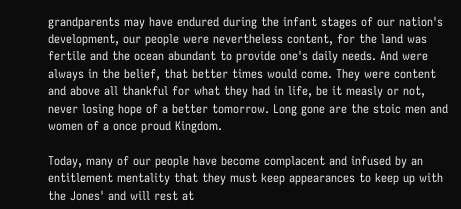grandparents may have endured during the infant stages of our nation's development, our people were nevertheless content, for the land was fertile and the ocean abundant to provide one's daily needs. And were always in the belief, that better times would come. They were content and above all thankful for what they had in life, be it measly or not, never losing hope of a better tomorrow. Long gone are the stoic men and women of a once proud Kingdom.

Today, many of our people have become complacent and infused by an entitlement mentality that they must keep appearances to keep up with the Jones' and will rest at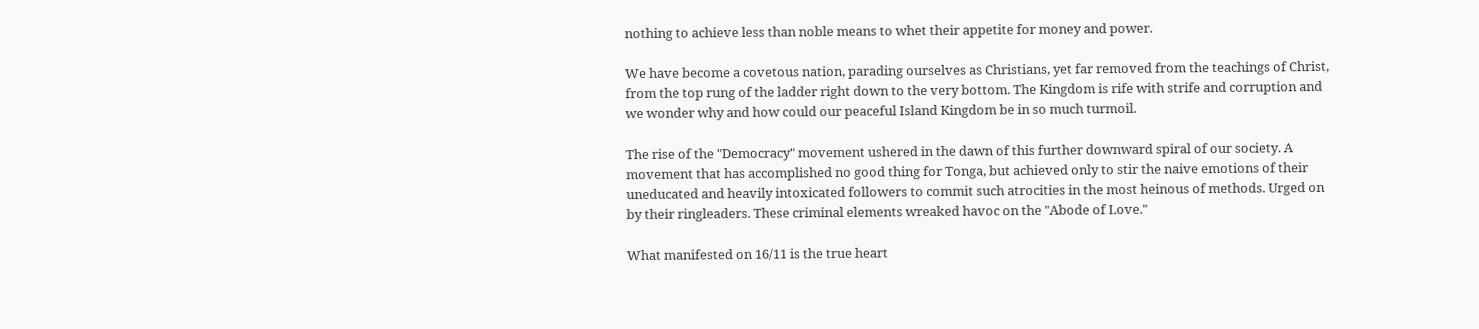nothing to achieve less than noble means to whet their appetite for money and power.

We have become a covetous nation, parading ourselves as Christians, yet far removed from the teachings of Christ, from the top rung of the ladder right down to the very bottom. The Kingdom is rife with strife and corruption and we wonder why and how could our peaceful Island Kingdom be in so much turmoil.

The rise of the "Democracy" movement ushered in the dawn of this further downward spiral of our society. A movement that has accomplished no good thing for Tonga, but achieved only to stir the naive emotions of their uneducated and heavily intoxicated followers to commit such atrocities in the most heinous of methods. Urged on by their ringleaders. These criminal elements wreaked havoc on the "Abode of Love."

What manifested on 16/11 is the true heart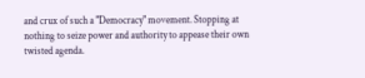and crux of such a "Democracy" movement. Stopping at nothing to seize power and authority to appease their own twisted agenda.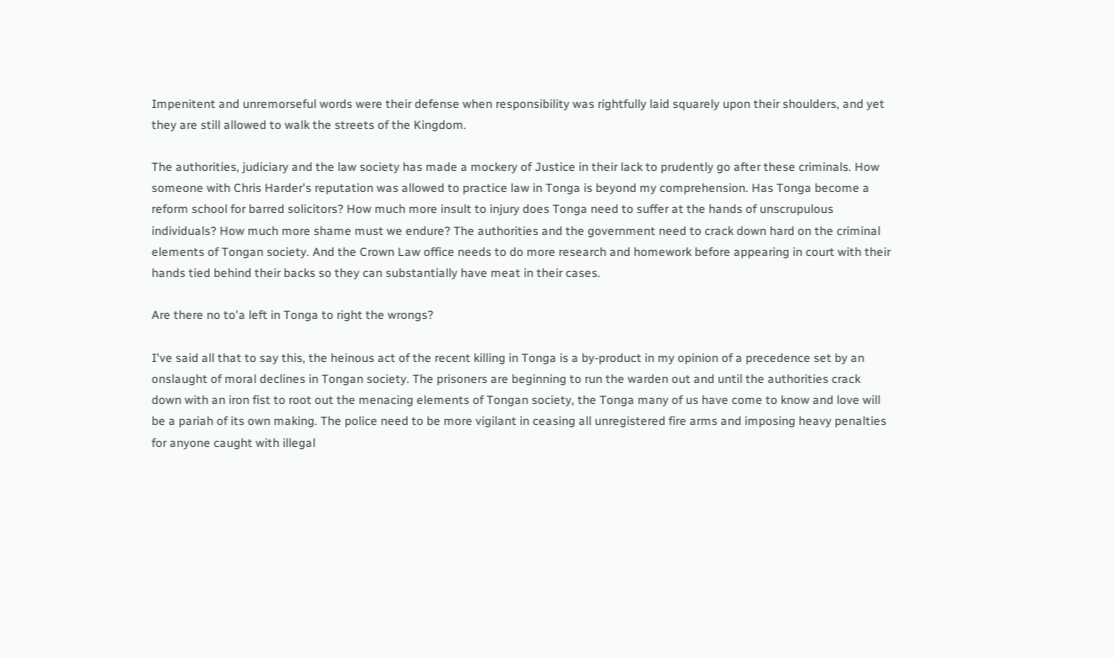Impenitent and unremorseful words were their defense when responsibility was rightfully laid squarely upon their shoulders, and yet they are still allowed to walk the streets of the Kingdom.

The authorities, judiciary and the law society has made a mockery of Justice in their lack to prudently go after these criminals. How someone with Chris Harder's reputation was allowed to practice law in Tonga is beyond my comprehension. Has Tonga become a reform school for barred solicitors? How much more insult to injury does Tonga need to suffer at the hands of unscrupulous individuals? How much more shame must we endure? The authorities and the government need to crack down hard on the criminal elements of Tongan society. And the Crown Law office needs to do more research and homework before appearing in court with their hands tied behind their backs so they can substantially have meat in their cases.

Are there no to'a left in Tonga to right the wrongs?

I've said all that to say this, the heinous act of the recent killing in Tonga is a by-product in my opinion of a precedence set by an onslaught of moral declines in Tongan society. The prisoners are beginning to run the warden out and until the authorities crack down with an iron fist to root out the menacing elements of Tongan society, the Tonga many of us have come to know and love will be a pariah of its own making. The police need to be more vigilant in ceasing all unregistered fire arms and imposing heavy penalties for anyone caught with illegal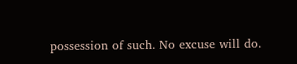possession of such. No excuse will do.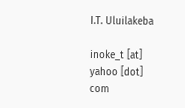I.T. Uluilakeba

inoke_t [at] yahoo [dot] com